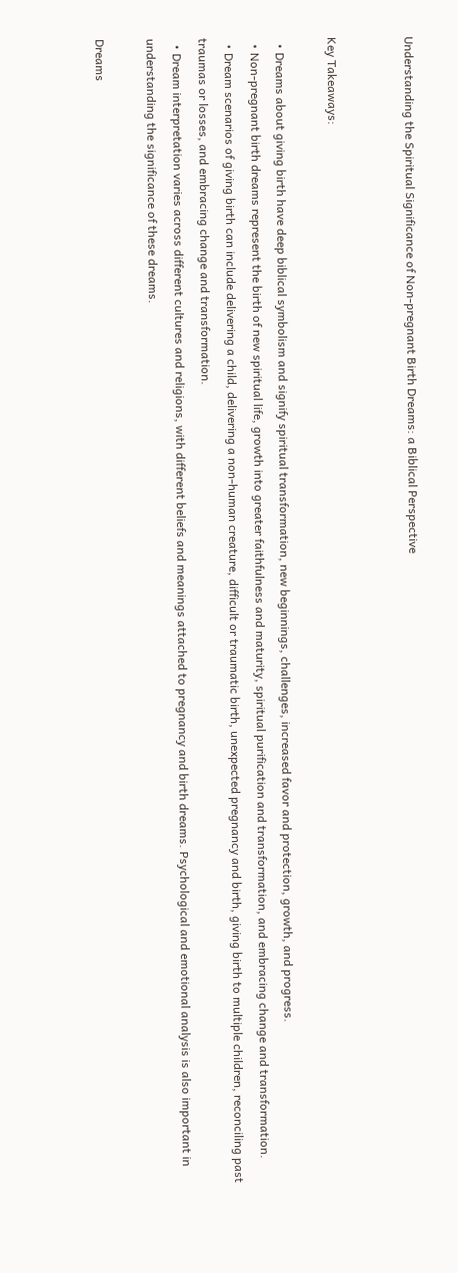Understanding the Spiritual Significance of Non-pregnant Birth Dreams: a Biblical Perspective


Key Takeaways:

  • Dreams about giving birth have deep biblical symbolism and signify spiritual transformation, new beginnings, challenges, increased favor and protection, growth, and progress.
  • Non-pregnant birth dreams represent the birth of new spiritual life, growth into greater faithfulness and maturity, spiritual purification and transformation, and embracing change and transformation.
  • Dream scenarios of giving birth can include delivering a child, delivering a non-human creature, difficult or traumatic birth, unexpected pregnancy and birth, giving birth to multiple children, reconciling past traumas or losses, and embracing change and transformation.
  • Dream interpretation varies across different cultures and religions, with different beliefs and meanings attached to pregnancy and birth dreams. Psychological and emotional analysis is also important in understanding the significance of these dreams.

Dreams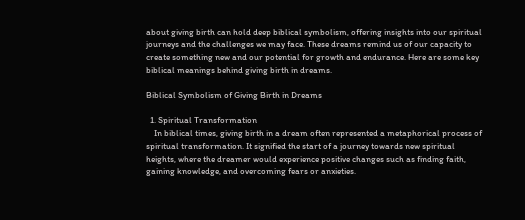about giving birth can hold deep biblical symbolism, offering insights into our spiritual journeys and the challenges we may face. These dreams remind us of our capacity to create something new and our potential for growth and endurance. Here are some key biblical meanings behind giving birth in dreams.

Biblical Symbolism of Giving Birth in Dreams

  1. Spiritual Transformation
    In biblical times, giving birth in a dream often represented a metaphorical process of spiritual transformation. It signified the start of a journey towards new spiritual heights, where the dreamer would experience positive changes such as finding faith, gaining knowledge, and overcoming fears or anxieties.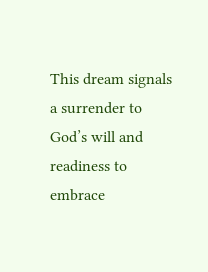This dream signals a surrender to God’s will and readiness to embrace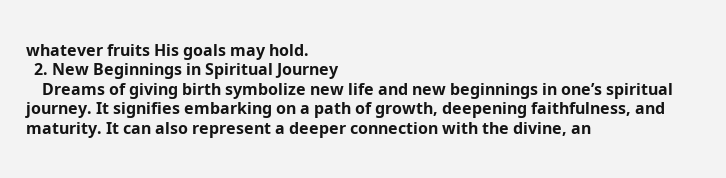whatever fruits His goals may hold.
  2. New Beginnings in Spiritual Journey
    Dreams of giving birth symbolize new life and new beginnings in one’s spiritual journey. It signifies embarking on a path of growth, deepening faithfulness, and maturity. It can also represent a deeper connection with the divine, an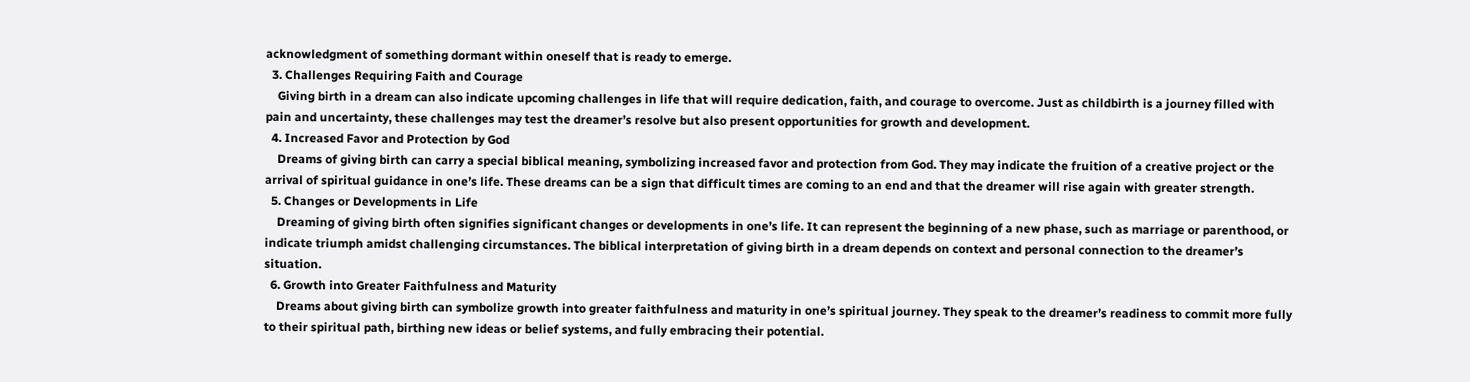acknowledgment of something dormant within oneself that is ready to emerge.
  3. Challenges Requiring Faith and Courage
    Giving birth in a dream can also indicate upcoming challenges in life that will require dedication, faith, and courage to overcome. Just as childbirth is a journey filled with pain and uncertainty, these challenges may test the dreamer’s resolve but also present opportunities for growth and development.
  4. Increased Favor and Protection by God
    Dreams of giving birth can carry a special biblical meaning, symbolizing increased favor and protection from God. They may indicate the fruition of a creative project or the arrival of spiritual guidance in one’s life. These dreams can be a sign that difficult times are coming to an end and that the dreamer will rise again with greater strength.
  5. Changes or Developments in Life
    Dreaming of giving birth often signifies significant changes or developments in one’s life. It can represent the beginning of a new phase, such as marriage or parenthood, or indicate triumph amidst challenging circumstances. The biblical interpretation of giving birth in a dream depends on context and personal connection to the dreamer’s situation.
  6. Growth into Greater Faithfulness and Maturity
    Dreams about giving birth can symbolize growth into greater faithfulness and maturity in one’s spiritual journey. They speak to the dreamer’s readiness to commit more fully to their spiritual path, birthing new ideas or belief systems, and fully embracing their potential.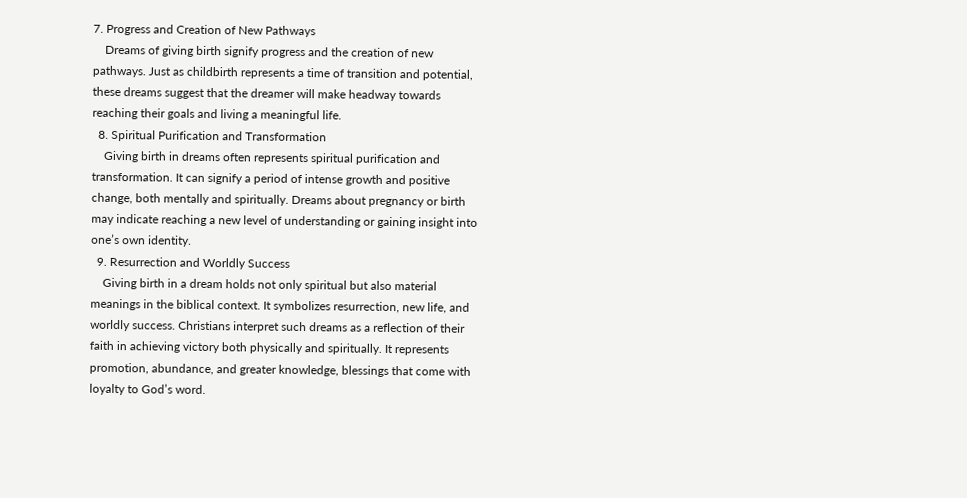7. Progress and Creation of New Pathways
    Dreams of giving birth signify progress and the creation of new pathways. Just as childbirth represents a time of transition and potential, these dreams suggest that the dreamer will make headway towards reaching their goals and living a meaningful life.
  8. Spiritual Purification and Transformation
    Giving birth in dreams often represents spiritual purification and transformation. It can signify a period of intense growth and positive change, both mentally and spiritually. Dreams about pregnancy or birth may indicate reaching a new level of understanding or gaining insight into one’s own identity.
  9. Resurrection and Worldly Success
    Giving birth in a dream holds not only spiritual but also material meanings in the biblical context. It symbolizes resurrection, new life, and worldly success. Christians interpret such dreams as a reflection of their faith in achieving victory both physically and spiritually. It represents promotion, abundance, and greater knowledge, blessings that come with loyalty to God’s word.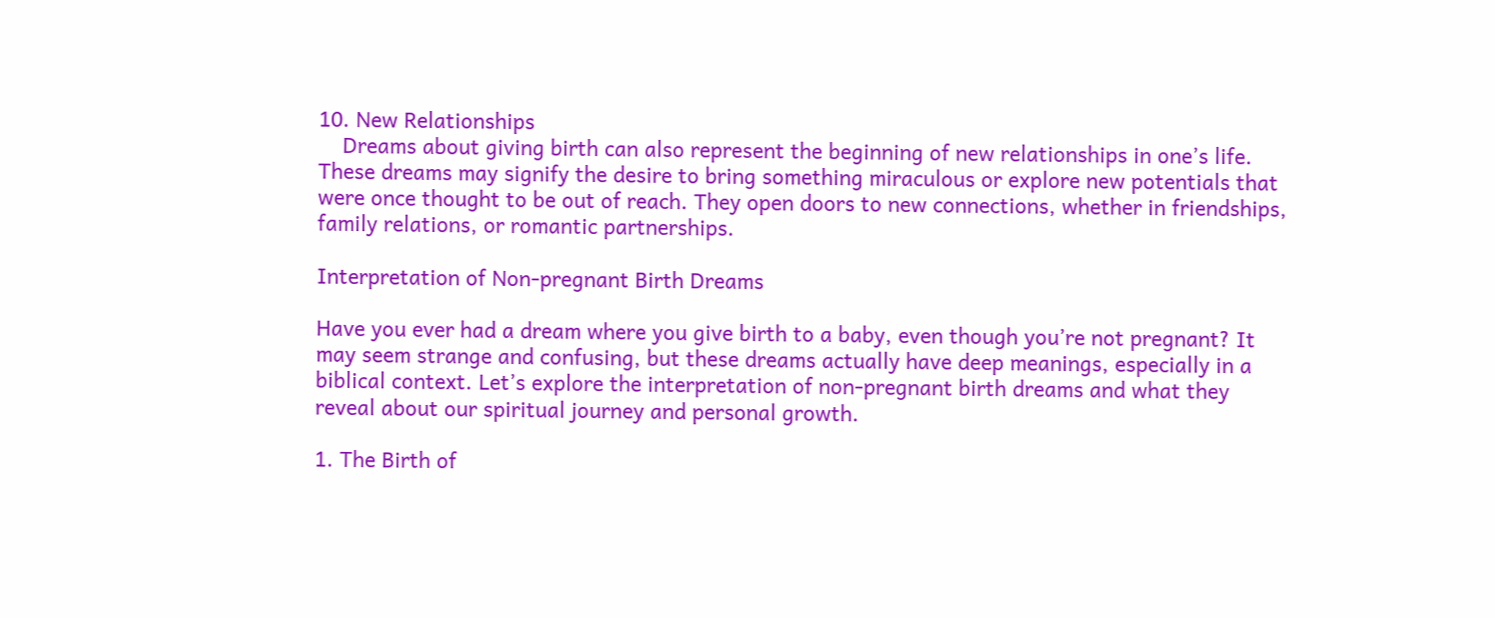10. New Relationships
    Dreams about giving birth can also represent the beginning of new relationships in one’s life. These dreams may signify the desire to bring something miraculous or explore new potentials that were once thought to be out of reach. They open doors to new connections, whether in friendships, family relations, or romantic partnerships.

Interpretation of Non-pregnant Birth Dreams

Have you ever had a dream where you give birth to a baby, even though you’re not pregnant? It may seem strange and confusing, but these dreams actually have deep meanings, especially in a biblical context. Let’s explore the interpretation of non-pregnant birth dreams and what they reveal about our spiritual journey and personal growth.

1. The Birth of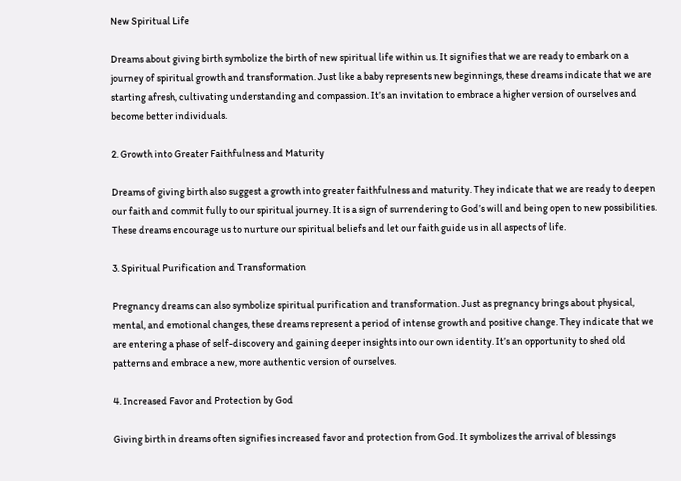New Spiritual Life

Dreams about giving birth symbolize the birth of new spiritual life within us. It signifies that we are ready to embark on a journey of spiritual growth and transformation. Just like a baby represents new beginnings, these dreams indicate that we are starting afresh, cultivating understanding and compassion. It’s an invitation to embrace a higher version of ourselves and become better individuals.

2. Growth into Greater Faithfulness and Maturity

Dreams of giving birth also suggest a growth into greater faithfulness and maturity. They indicate that we are ready to deepen our faith and commit fully to our spiritual journey. It is a sign of surrendering to God’s will and being open to new possibilities. These dreams encourage us to nurture our spiritual beliefs and let our faith guide us in all aspects of life.

3. Spiritual Purification and Transformation

Pregnancy dreams can also symbolize spiritual purification and transformation. Just as pregnancy brings about physical, mental, and emotional changes, these dreams represent a period of intense growth and positive change. They indicate that we are entering a phase of self-discovery and gaining deeper insights into our own identity. It’s an opportunity to shed old patterns and embrace a new, more authentic version of ourselves.

4. Increased Favor and Protection by God

Giving birth in dreams often signifies increased favor and protection from God. It symbolizes the arrival of blessings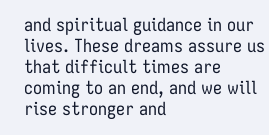and spiritual guidance in our lives. These dreams assure us that difficult times are coming to an end, and we will rise stronger and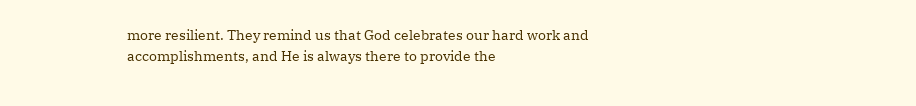more resilient. They remind us that God celebrates our hard work and accomplishments, and He is always there to provide the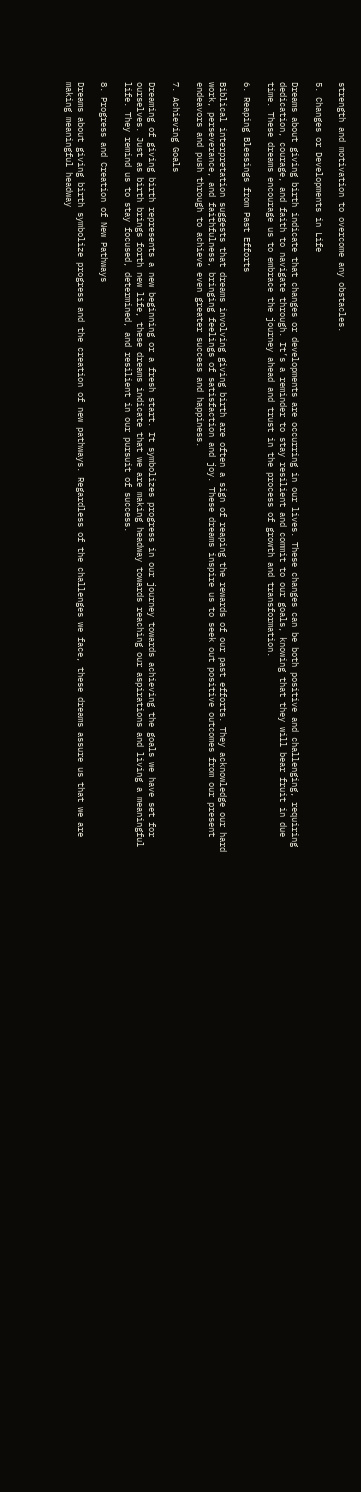strength and motivation to overcome any obstacles.

5. Changes or Developments in Life

Dreams about giving birth indicate that changes or developments are occurring in our lives. These changes can be both positive and challenging, requiring dedication, courage, and faith to navigate through. It’s a reminder to stay resilient and commit to our goals, knowing that they will bear fruit in due time. These dreams encourage us to embrace the journey ahead and trust in the process of growth and transformation.

6. Reaping Blessings from Past Efforts

Biblical interpretation suggests that dreams involving giving birth are often a sign of reaping the rewards of our past efforts. They acknowledge our hard work, perseverance, and faithfulness, bringing feelings of satisfaction and joy. These dreams inspire us to seek out positive outcomes from our present endeavors and push through to achieve even greater success and happiness.

7. Achieving Goals

Dreaming of giving birth represents a new beginning or a fresh start. It symbolizes progress in our journey towards achieving the goals we have set for ourselves. Just as birth brings forth new life, these dreams indicate that we are making headway towards reaching our aspirations and living a meaningful life. They remind us to stay focused, determined, and resilient in our pursuit of success.

8. Progress and Creation of New Pathways

Dreams about giving birth symbolize progress and the creation of new pathways. Regardless of the challenges we face, these dreams assure us that we are making meaningful headway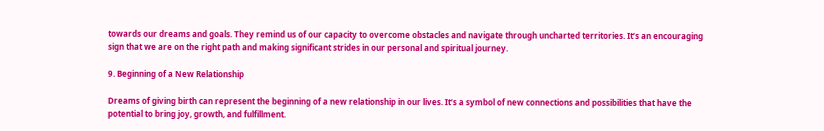towards our dreams and goals. They remind us of our capacity to overcome obstacles and navigate through uncharted territories. It’s an encouraging sign that we are on the right path and making significant strides in our personal and spiritual journey.

9. Beginning of a New Relationship

Dreams of giving birth can represent the beginning of a new relationship in our lives. It’s a symbol of new connections and possibilities that have the potential to bring joy, growth, and fulfillment.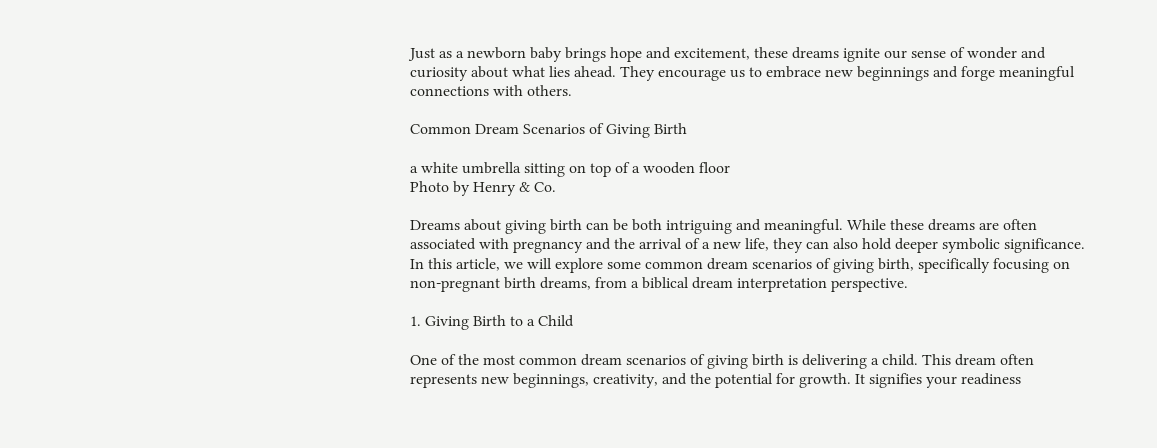Just as a newborn baby brings hope and excitement, these dreams ignite our sense of wonder and curiosity about what lies ahead. They encourage us to embrace new beginnings and forge meaningful connections with others.

Common Dream Scenarios of Giving Birth

a white umbrella sitting on top of a wooden floor
Photo by Henry & Co.

Dreams about giving birth can be both intriguing and meaningful. While these dreams are often associated with pregnancy and the arrival of a new life, they can also hold deeper symbolic significance. In this article, we will explore some common dream scenarios of giving birth, specifically focusing on non-pregnant birth dreams, from a biblical dream interpretation perspective.

1. Giving Birth to a Child

One of the most common dream scenarios of giving birth is delivering a child. This dream often represents new beginnings, creativity, and the potential for growth. It signifies your readiness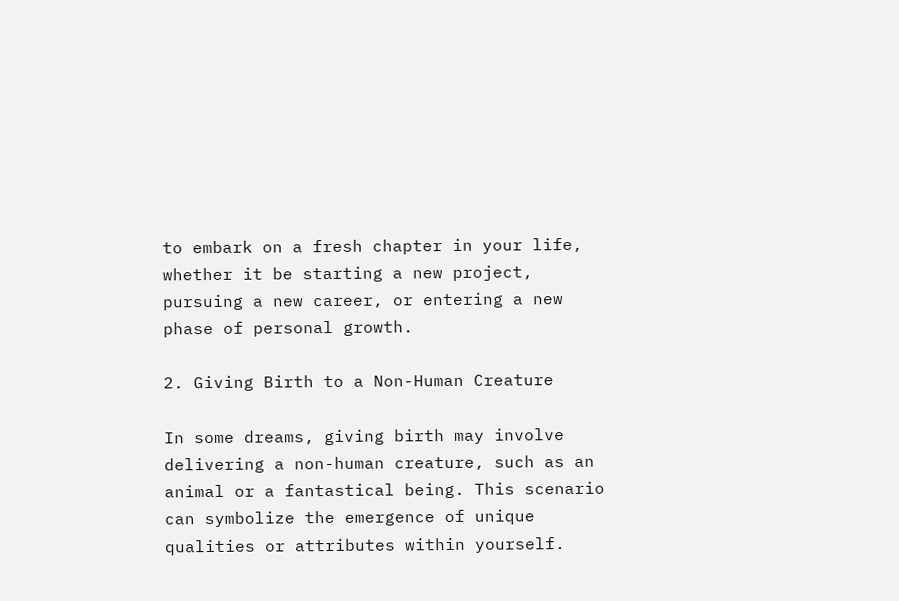to embark on a fresh chapter in your life, whether it be starting a new project, pursuing a new career, or entering a new phase of personal growth.

2. Giving Birth to a Non-Human Creature

In some dreams, giving birth may involve delivering a non-human creature, such as an animal or a fantastical being. This scenario can symbolize the emergence of unique qualities or attributes within yourself.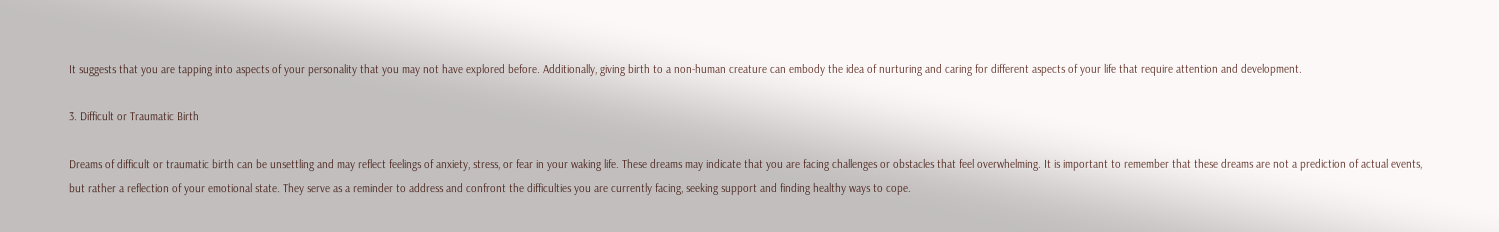It suggests that you are tapping into aspects of your personality that you may not have explored before. Additionally, giving birth to a non-human creature can embody the idea of nurturing and caring for different aspects of your life that require attention and development.

3. Difficult or Traumatic Birth

Dreams of difficult or traumatic birth can be unsettling and may reflect feelings of anxiety, stress, or fear in your waking life. These dreams may indicate that you are facing challenges or obstacles that feel overwhelming. It is important to remember that these dreams are not a prediction of actual events, but rather a reflection of your emotional state. They serve as a reminder to address and confront the difficulties you are currently facing, seeking support and finding healthy ways to cope.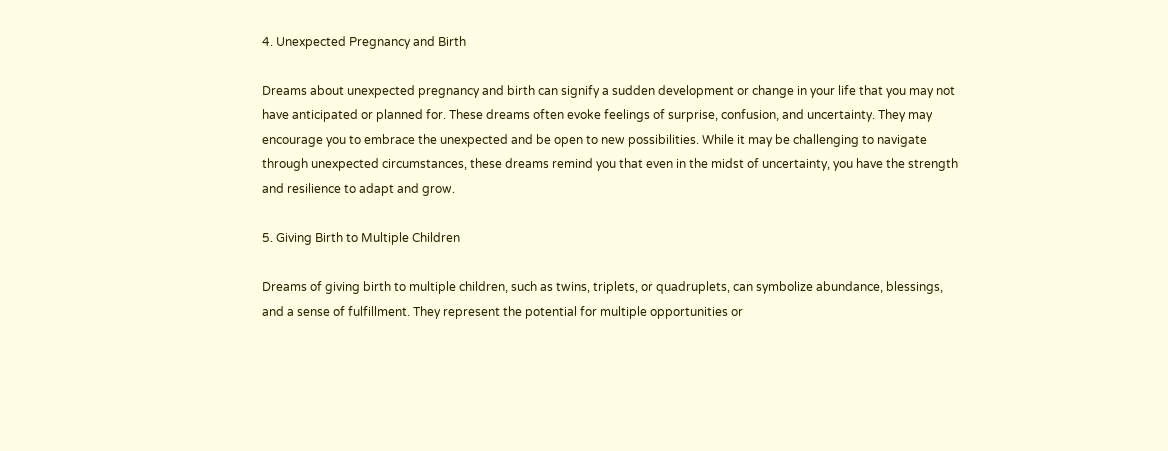4. Unexpected Pregnancy and Birth

Dreams about unexpected pregnancy and birth can signify a sudden development or change in your life that you may not have anticipated or planned for. These dreams often evoke feelings of surprise, confusion, and uncertainty. They may encourage you to embrace the unexpected and be open to new possibilities. While it may be challenging to navigate through unexpected circumstances, these dreams remind you that even in the midst of uncertainty, you have the strength and resilience to adapt and grow.

5. Giving Birth to Multiple Children

Dreams of giving birth to multiple children, such as twins, triplets, or quadruplets, can symbolize abundance, blessings, and a sense of fulfillment. They represent the potential for multiple opportunities or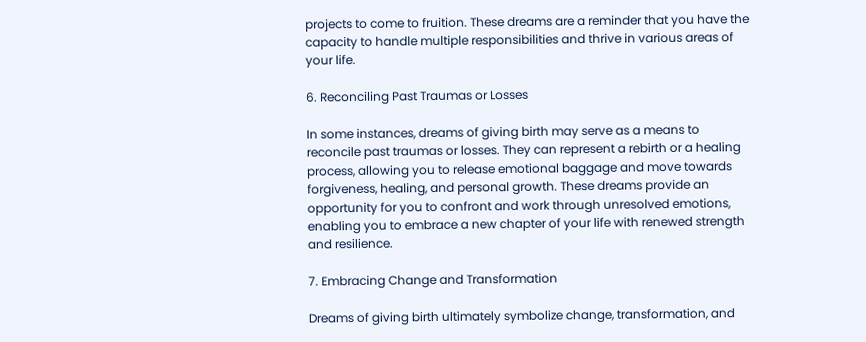projects to come to fruition. These dreams are a reminder that you have the capacity to handle multiple responsibilities and thrive in various areas of your life.

6. Reconciling Past Traumas or Losses

In some instances, dreams of giving birth may serve as a means to reconcile past traumas or losses. They can represent a rebirth or a healing process, allowing you to release emotional baggage and move towards forgiveness, healing, and personal growth. These dreams provide an opportunity for you to confront and work through unresolved emotions, enabling you to embrace a new chapter of your life with renewed strength and resilience.

7. Embracing Change and Transformation

Dreams of giving birth ultimately symbolize change, transformation, and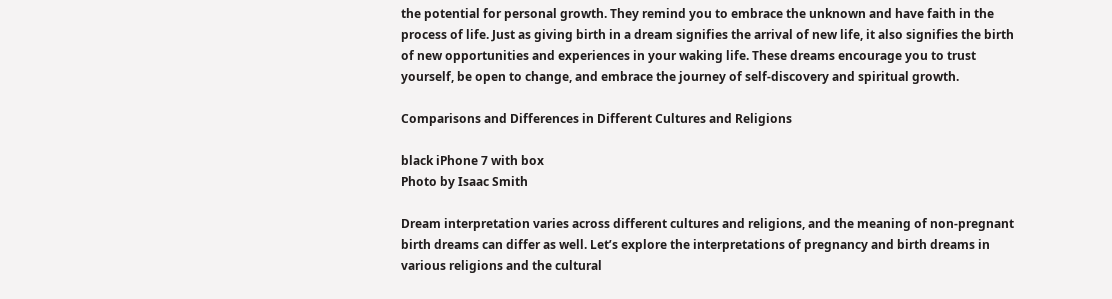the potential for personal growth. They remind you to embrace the unknown and have faith in the process of life. Just as giving birth in a dream signifies the arrival of new life, it also signifies the birth of new opportunities and experiences in your waking life. These dreams encourage you to trust yourself, be open to change, and embrace the journey of self-discovery and spiritual growth.

Comparisons and Differences in Different Cultures and Religions

black iPhone 7 with box
Photo by Isaac Smith

Dream interpretation varies across different cultures and religions, and the meaning of non-pregnant birth dreams can differ as well. Let’s explore the interpretations of pregnancy and birth dreams in various religions and the cultural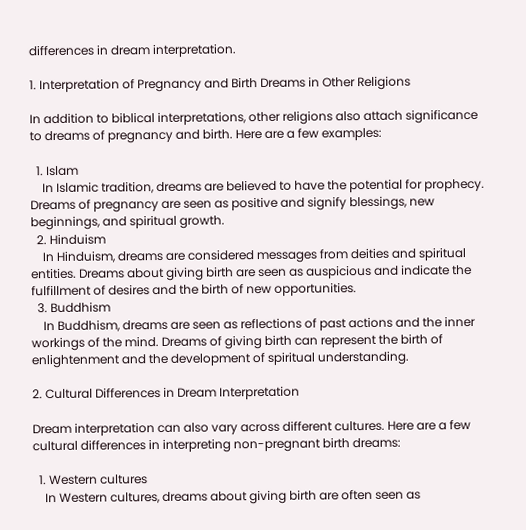differences in dream interpretation.

1. Interpretation of Pregnancy and Birth Dreams in Other Religions

In addition to biblical interpretations, other religions also attach significance to dreams of pregnancy and birth. Here are a few examples:

  1. Islam
    In Islamic tradition, dreams are believed to have the potential for prophecy. Dreams of pregnancy are seen as positive and signify blessings, new beginnings, and spiritual growth.
  2. Hinduism
    In Hinduism, dreams are considered messages from deities and spiritual entities. Dreams about giving birth are seen as auspicious and indicate the fulfillment of desires and the birth of new opportunities.
  3. Buddhism
    In Buddhism, dreams are seen as reflections of past actions and the inner workings of the mind. Dreams of giving birth can represent the birth of enlightenment and the development of spiritual understanding.

2. Cultural Differences in Dream Interpretation

Dream interpretation can also vary across different cultures. Here are a few cultural differences in interpreting non-pregnant birth dreams:

  1. Western cultures
    In Western cultures, dreams about giving birth are often seen as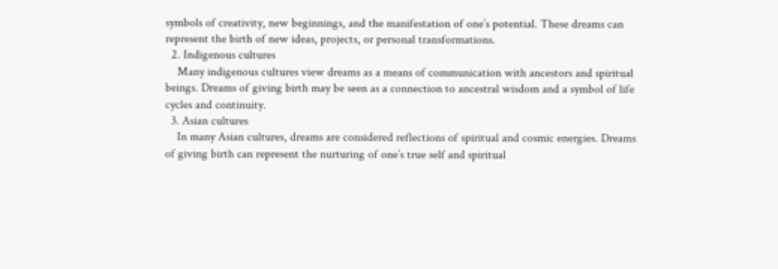symbols of creativity, new beginnings, and the manifestation of one’s potential. These dreams can represent the birth of new ideas, projects, or personal transformations.
  2. Indigenous cultures
    Many indigenous cultures view dreams as a means of communication with ancestors and spiritual beings. Dreams of giving birth may be seen as a connection to ancestral wisdom and a symbol of life cycles and continuity.
  3. Asian cultures
    In many Asian cultures, dreams are considered reflections of spiritual and cosmic energies. Dreams of giving birth can represent the nurturing of one’s true self and spiritual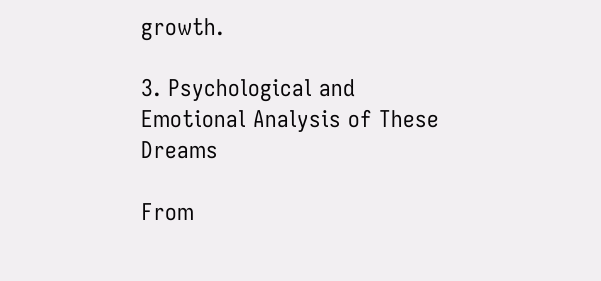growth.

3. Psychological and Emotional Analysis of These Dreams

From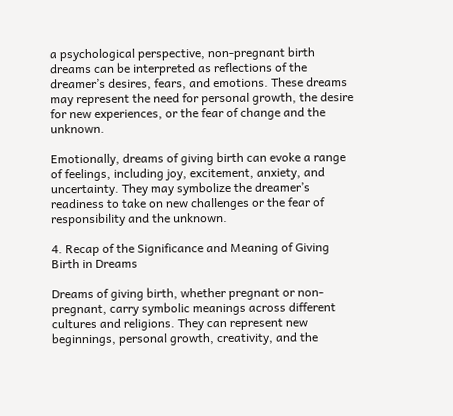a psychological perspective, non-pregnant birth dreams can be interpreted as reflections of the dreamer’s desires, fears, and emotions. These dreams may represent the need for personal growth, the desire for new experiences, or the fear of change and the unknown.

Emotionally, dreams of giving birth can evoke a range of feelings, including joy, excitement, anxiety, and uncertainty. They may symbolize the dreamer’s readiness to take on new challenges or the fear of responsibility and the unknown.

4. Recap of the Significance and Meaning of Giving Birth in Dreams

Dreams of giving birth, whether pregnant or non-pregnant, carry symbolic meanings across different cultures and religions. They can represent new beginnings, personal growth, creativity, and the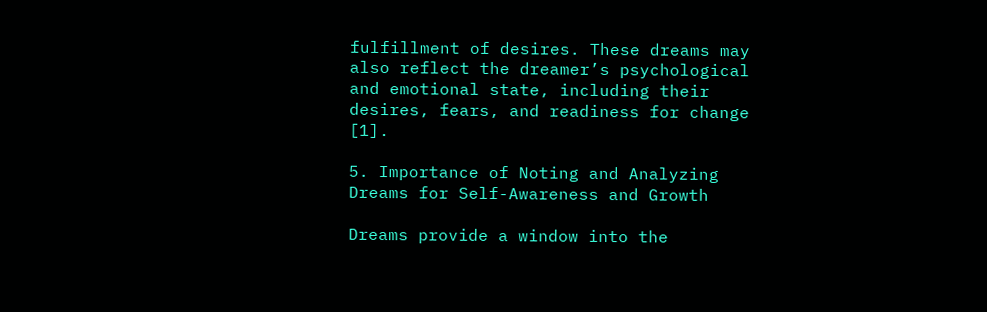fulfillment of desires. These dreams may also reflect the dreamer’s psychological and emotional state, including their desires, fears, and readiness for change [1].

5. Importance of Noting and Analyzing Dreams for Self-Awareness and Growth

Dreams provide a window into the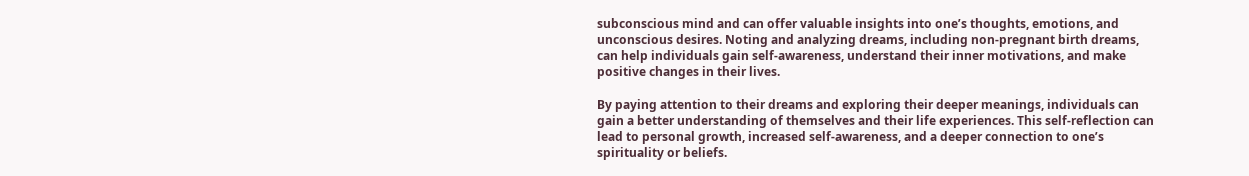subconscious mind and can offer valuable insights into one’s thoughts, emotions, and unconscious desires. Noting and analyzing dreams, including non-pregnant birth dreams, can help individuals gain self-awareness, understand their inner motivations, and make positive changes in their lives.

By paying attention to their dreams and exploring their deeper meanings, individuals can gain a better understanding of themselves and their life experiences. This self-reflection can lead to personal growth, increased self-awareness, and a deeper connection to one’s spirituality or beliefs.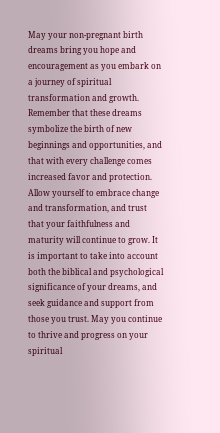May your non-pregnant birth dreams bring you hope and encouragement as you embark on a journey of spiritual transformation and growth. Remember that these dreams symbolize the birth of new beginnings and opportunities, and that with every challenge comes increased favor and protection. Allow yourself to embrace change and transformation, and trust that your faithfulness and maturity will continue to grow. It is important to take into account both the biblical and psychological significance of your dreams, and seek guidance and support from those you trust. May you continue to thrive and progress on your spiritual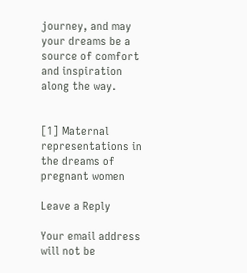journey, and may your dreams be a source of comfort and inspiration along the way.


[1] Maternal representations in the dreams of pregnant women

Leave a Reply

Your email address will not be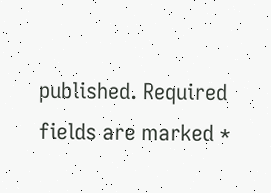published. Required fields are marked *